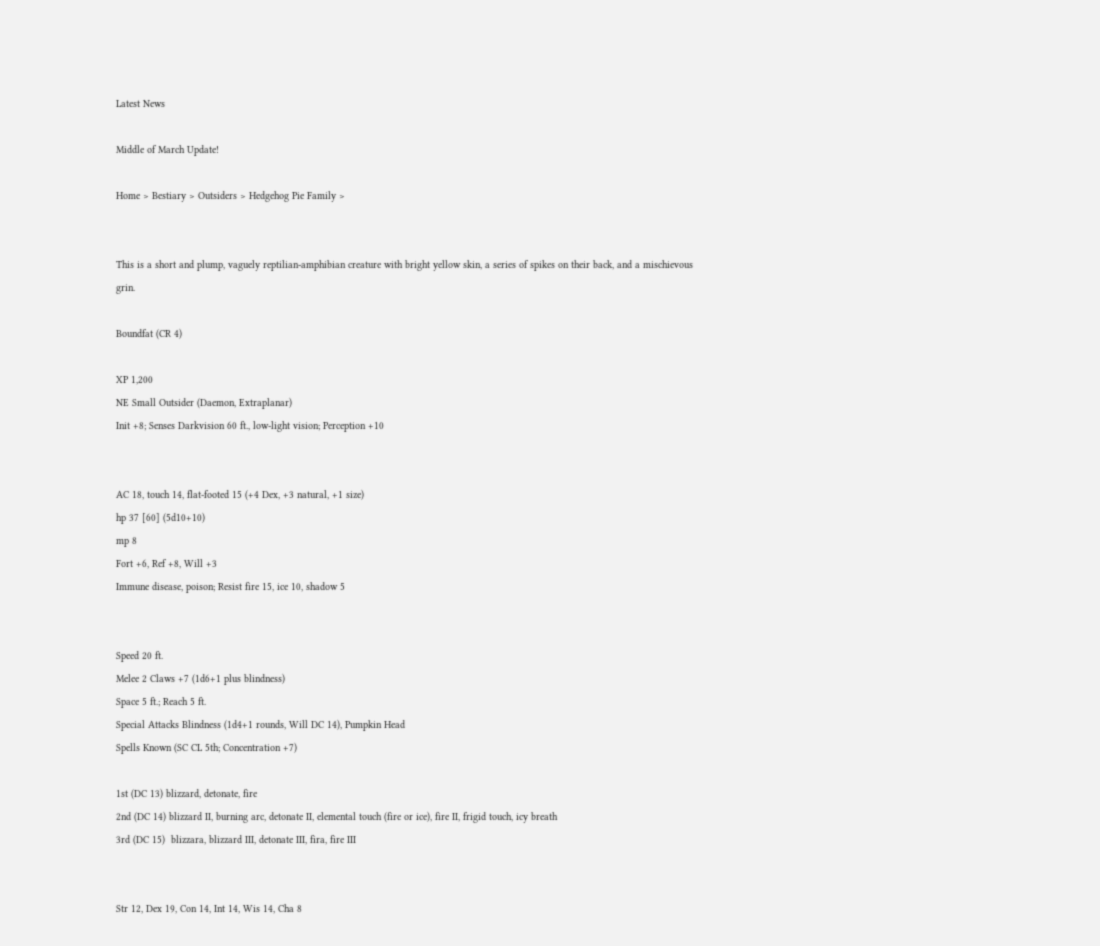Latest News

Middle of March Update!

Home > Bestiary > Outsiders > Hedgehog Pie Family >


This is a short and plump, vaguely reptilian-amphibian creature with bright yellow skin, a series of spikes on their back, and a mischievous grin.

Boundfat (CR 4)

XP 1,200
NE Small Outsider (Daemon, Extraplanar)
Init +8; Senses Darkvision 60 ft., low-light vision; Perception +10


AC 18, touch 14, flat-footed 15 (+4 Dex, +3 natural, +1 size)
hp 37 [60] (5d10+10)
mp 8
Fort +6, Ref +8, Will +3
Immune disease, poison; Resist fire 15, ice 10, shadow 5


Speed 20 ft.
Melee 2 Claws +7 (1d6+1 plus blindness)
Space 5 ft.; Reach 5 ft.
Special Attacks Blindness (1d4+1 rounds, Will DC 14), Pumpkin Head
Spells Known (SC CL 5th; Concentration +7)

1st (DC 13) blizzard, detonate, fire
2nd (DC 14) blizzard II, burning arc, detonate II, elemental touch (fire or ice), fire II, frigid touch, icy breath
3rd (DC 15)  blizzara, blizzard III, detonate III, fira, fire III


Str 12, Dex 19, Con 14, Int 14, Wis 14, Cha 8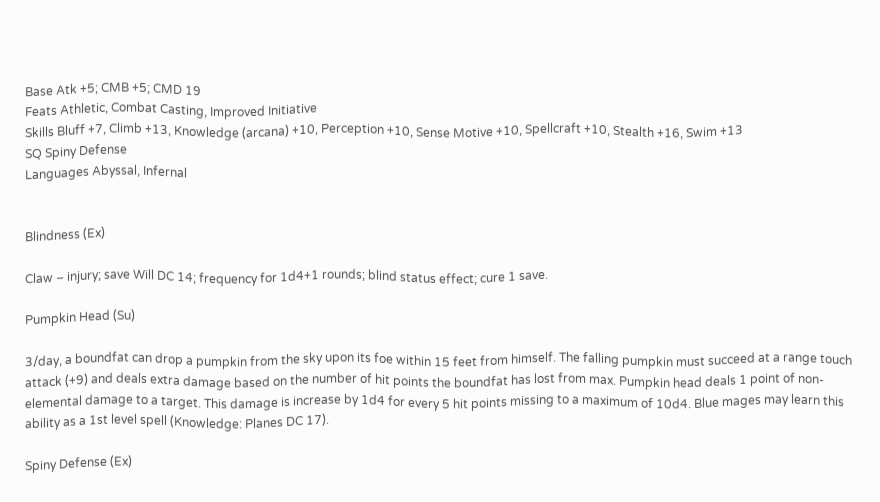Base Atk +5; CMB +5; CMD 19
Feats Athletic, Combat Casting, Improved Initiative
Skills Bluff +7, Climb +13, Knowledge (arcana) +10, Perception +10, Sense Motive +10, Spellcraft +10, Stealth +16, Swim +13
SQ Spiny Defense
Languages Abyssal, Infernal


Blindness (Ex)

Claw – injury; save Will DC 14; frequency for 1d4+1 rounds; blind status effect; cure 1 save.

Pumpkin Head (Su)

3/day, a boundfat can drop a pumpkin from the sky upon its foe within 15 feet from himself. The falling pumpkin must succeed at a range touch attack (+9) and deals extra damage based on the number of hit points the boundfat has lost from max. Pumpkin head deals 1 point of non-elemental damage to a target. This damage is increase by 1d4 for every 5 hit points missing to a maximum of 10d4. Blue mages may learn this ability as a 1st level spell (Knowledge: Planes DC 17).

Spiny Defense (Ex)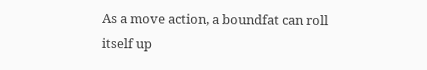As a move action, a boundfat can roll itself up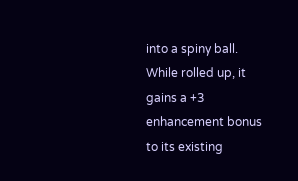into a spiny ball. While rolled up, it gains a +3 enhancement bonus to its existing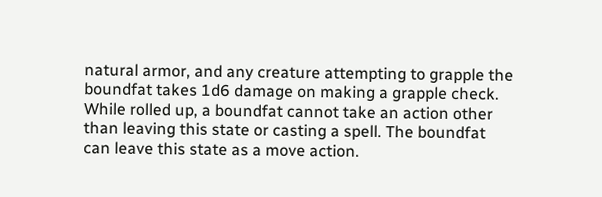natural armor, and any creature attempting to grapple the boundfat takes 1d6 damage on making a grapple check. While rolled up, a boundfat cannot take an action other than leaving this state or casting a spell. The boundfat can leave this state as a move action.